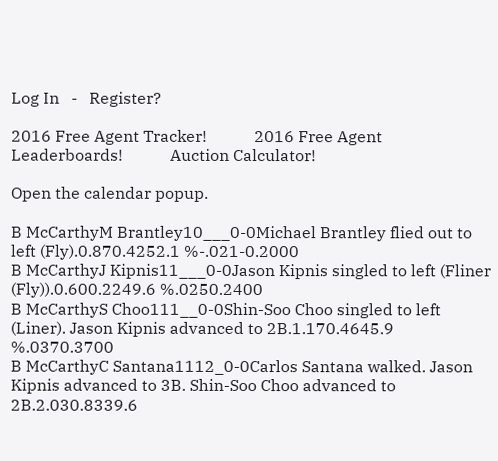Log In   -   Register?

2016 Free Agent Tracker!            2016 Free Agent Leaderboards!            Auction Calculator!

Open the calendar popup.

B McCarthyM Brantley10___0-0Michael Brantley flied out to left (Fly).0.870.4252.1 %-.021-0.2000
B McCarthyJ Kipnis11___0-0Jason Kipnis singled to left (Fliner (Fly)).0.600.2249.6 %.0250.2400
B McCarthyS Choo111__0-0Shin-Soo Choo singled to left (Liner). Jason Kipnis advanced to 2B.1.170.4645.9 %.0370.3700
B McCarthyC Santana1112_0-0Carlos Santana walked. Jason Kipnis advanced to 3B. Shin-Soo Choo advanced to 2B.2.030.8339.6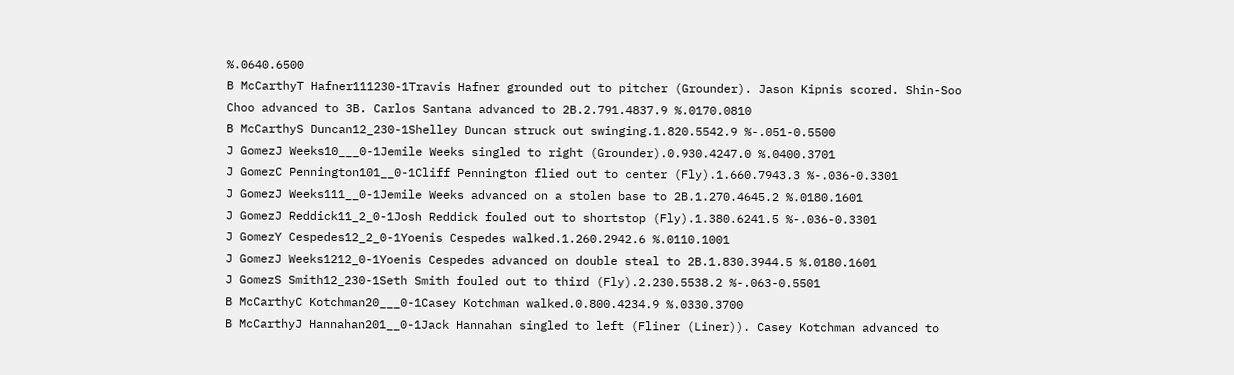%.0640.6500
B McCarthyT Hafner111230-1Travis Hafner grounded out to pitcher (Grounder). Jason Kipnis scored. Shin-Soo Choo advanced to 3B. Carlos Santana advanced to 2B.2.791.4837.9 %.0170.0810
B McCarthyS Duncan12_230-1Shelley Duncan struck out swinging.1.820.5542.9 %-.051-0.5500
J GomezJ Weeks10___0-1Jemile Weeks singled to right (Grounder).0.930.4247.0 %.0400.3701
J GomezC Pennington101__0-1Cliff Pennington flied out to center (Fly).1.660.7943.3 %-.036-0.3301
J GomezJ Weeks111__0-1Jemile Weeks advanced on a stolen base to 2B.1.270.4645.2 %.0180.1601
J GomezJ Reddick11_2_0-1Josh Reddick fouled out to shortstop (Fly).1.380.6241.5 %-.036-0.3301
J GomezY Cespedes12_2_0-1Yoenis Cespedes walked.1.260.2942.6 %.0110.1001
J GomezJ Weeks1212_0-1Yoenis Cespedes advanced on double steal to 2B.1.830.3944.5 %.0180.1601
J GomezS Smith12_230-1Seth Smith fouled out to third (Fly).2.230.5538.2 %-.063-0.5501
B McCarthyC Kotchman20___0-1Casey Kotchman walked.0.800.4234.9 %.0330.3700
B McCarthyJ Hannahan201__0-1Jack Hannahan singled to left (Fliner (Liner)). Casey Kotchman advanced to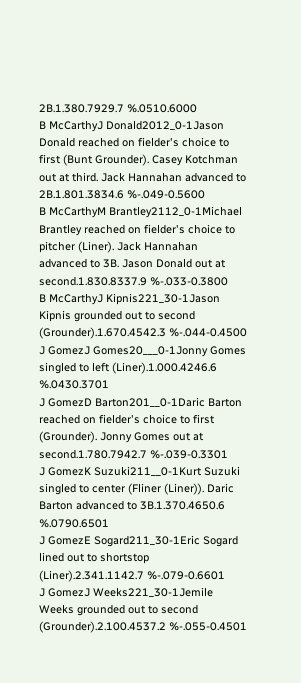2B.1.380.7929.7 %.0510.6000
B McCarthyJ Donald2012_0-1Jason Donald reached on fielder's choice to first (Bunt Grounder). Casey Kotchman out at third. Jack Hannahan advanced to 2B.1.801.3834.6 %-.049-0.5600
B McCarthyM Brantley2112_0-1Michael Brantley reached on fielder's choice to pitcher (Liner). Jack Hannahan advanced to 3B. Jason Donald out at second.1.830.8337.9 %-.033-0.3800
B McCarthyJ Kipnis221_30-1Jason Kipnis grounded out to second (Grounder).1.670.4542.3 %-.044-0.4500
J GomezJ Gomes20___0-1Jonny Gomes singled to left (Liner).1.000.4246.6 %.0430.3701
J GomezD Barton201__0-1Daric Barton reached on fielder's choice to first (Grounder). Jonny Gomes out at second.1.780.7942.7 %-.039-0.3301
J GomezK Suzuki211__0-1Kurt Suzuki singled to center (Fliner (Liner)). Daric Barton advanced to 3B.1.370.4650.6 %.0790.6501
J GomezE Sogard211_30-1Eric Sogard lined out to shortstop (Liner).2.341.1142.7 %-.079-0.6601
J GomezJ Weeks221_30-1Jemile Weeks grounded out to second (Grounder).2.100.4537.2 %-.055-0.4501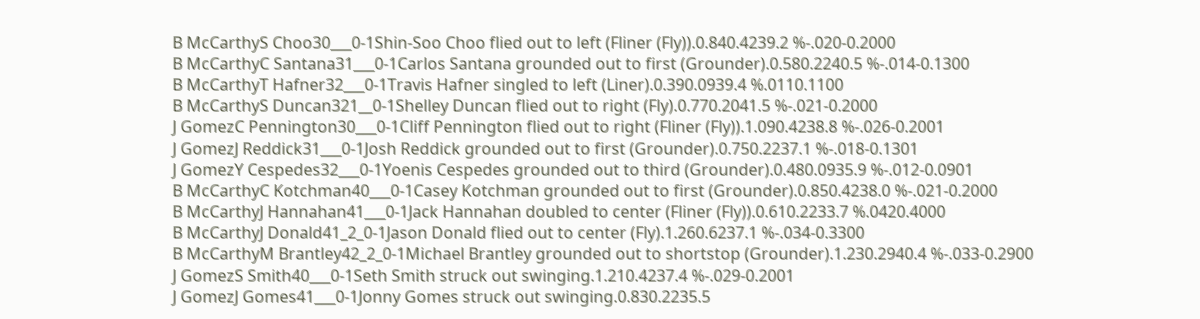B McCarthyS Choo30___0-1Shin-Soo Choo flied out to left (Fliner (Fly)).0.840.4239.2 %-.020-0.2000
B McCarthyC Santana31___0-1Carlos Santana grounded out to first (Grounder).0.580.2240.5 %-.014-0.1300
B McCarthyT Hafner32___0-1Travis Hafner singled to left (Liner).0.390.0939.4 %.0110.1100
B McCarthyS Duncan321__0-1Shelley Duncan flied out to right (Fly).0.770.2041.5 %-.021-0.2000
J GomezC Pennington30___0-1Cliff Pennington flied out to right (Fliner (Fly)).1.090.4238.8 %-.026-0.2001
J GomezJ Reddick31___0-1Josh Reddick grounded out to first (Grounder).0.750.2237.1 %-.018-0.1301
J GomezY Cespedes32___0-1Yoenis Cespedes grounded out to third (Grounder).0.480.0935.9 %-.012-0.0901
B McCarthyC Kotchman40___0-1Casey Kotchman grounded out to first (Grounder).0.850.4238.0 %-.021-0.2000
B McCarthyJ Hannahan41___0-1Jack Hannahan doubled to center (Fliner (Fly)).0.610.2233.7 %.0420.4000
B McCarthyJ Donald41_2_0-1Jason Donald flied out to center (Fly).1.260.6237.1 %-.034-0.3300
B McCarthyM Brantley42_2_0-1Michael Brantley grounded out to shortstop (Grounder).1.230.2940.4 %-.033-0.2900
J GomezS Smith40___0-1Seth Smith struck out swinging.1.210.4237.4 %-.029-0.2001
J GomezJ Gomes41___0-1Jonny Gomes struck out swinging.0.830.2235.5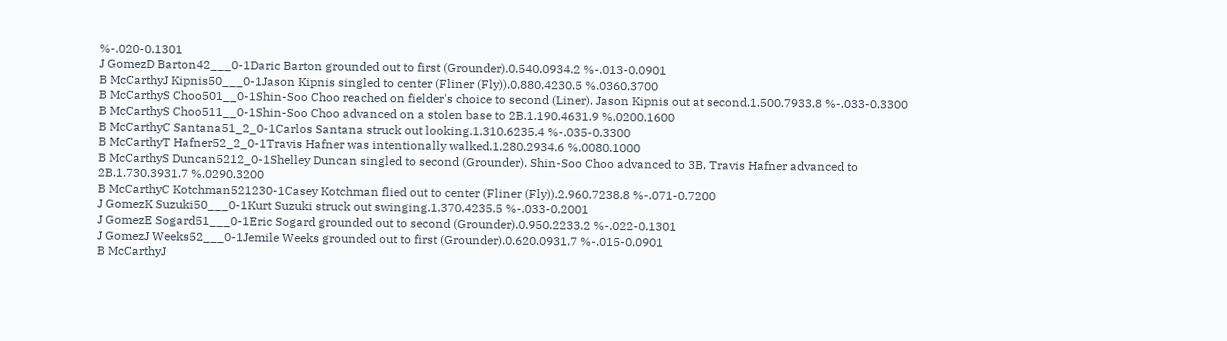%-.020-0.1301
J GomezD Barton42___0-1Daric Barton grounded out to first (Grounder).0.540.0934.2 %-.013-0.0901
B McCarthyJ Kipnis50___0-1Jason Kipnis singled to center (Fliner (Fly)).0.880.4230.5 %.0360.3700
B McCarthyS Choo501__0-1Shin-Soo Choo reached on fielder's choice to second (Liner). Jason Kipnis out at second.1.500.7933.8 %-.033-0.3300
B McCarthyS Choo511__0-1Shin-Soo Choo advanced on a stolen base to 2B.1.190.4631.9 %.0200.1600
B McCarthyC Santana51_2_0-1Carlos Santana struck out looking.1.310.6235.4 %-.035-0.3300
B McCarthyT Hafner52_2_0-1Travis Hafner was intentionally walked.1.280.2934.6 %.0080.1000
B McCarthyS Duncan5212_0-1Shelley Duncan singled to second (Grounder). Shin-Soo Choo advanced to 3B. Travis Hafner advanced to 2B.1.730.3931.7 %.0290.3200
B McCarthyC Kotchman521230-1Casey Kotchman flied out to center (Fliner (Fly)).2.960.7238.8 %-.071-0.7200
J GomezK Suzuki50___0-1Kurt Suzuki struck out swinging.1.370.4235.5 %-.033-0.2001
J GomezE Sogard51___0-1Eric Sogard grounded out to second (Grounder).0.950.2233.2 %-.022-0.1301
J GomezJ Weeks52___0-1Jemile Weeks grounded out to first (Grounder).0.620.0931.7 %-.015-0.0901
B McCarthyJ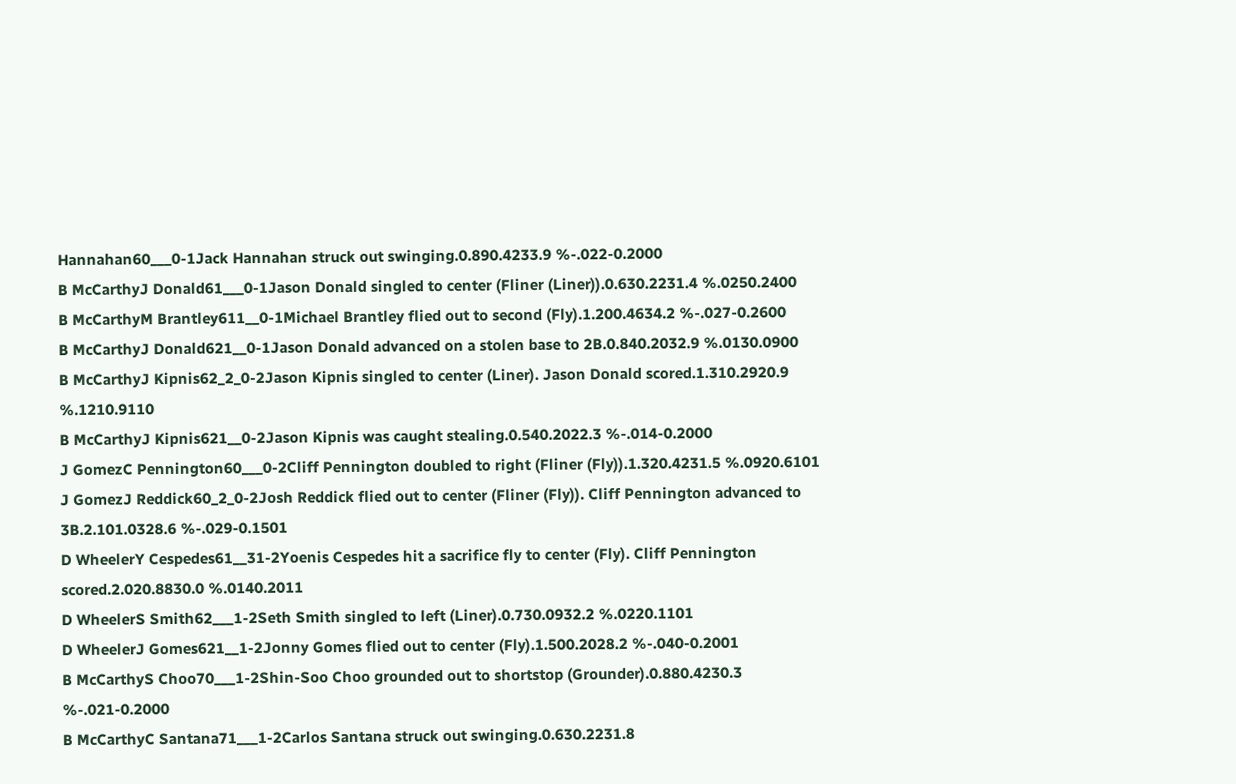Hannahan60___0-1Jack Hannahan struck out swinging.0.890.4233.9 %-.022-0.2000
B McCarthyJ Donald61___0-1Jason Donald singled to center (Fliner (Liner)).0.630.2231.4 %.0250.2400
B McCarthyM Brantley611__0-1Michael Brantley flied out to second (Fly).1.200.4634.2 %-.027-0.2600
B McCarthyJ Donald621__0-1Jason Donald advanced on a stolen base to 2B.0.840.2032.9 %.0130.0900
B McCarthyJ Kipnis62_2_0-2Jason Kipnis singled to center (Liner). Jason Donald scored.1.310.2920.9 %.1210.9110
B McCarthyJ Kipnis621__0-2Jason Kipnis was caught stealing.0.540.2022.3 %-.014-0.2000
J GomezC Pennington60___0-2Cliff Pennington doubled to right (Fliner (Fly)).1.320.4231.5 %.0920.6101
J GomezJ Reddick60_2_0-2Josh Reddick flied out to center (Fliner (Fly)). Cliff Pennington advanced to 3B.2.101.0328.6 %-.029-0.1501
D WheelerY Cespedes61__31-2Yoenis Cespedes hit a sacrifice fly to center (Fly). Cliff Pennington scored.2.020.8830.0 %.0140.2011
D WheelerS Smith62___1-2Seth Smith singled to left (Liner).0.730.0932.2 %.0220.1101
D WheelerJ Gomes621__1-2Jonny Gomes flied out to center (Fly).1.500.2028.2 %-.040-0.2001
B McCarthyS Choo70___1-2Shin-Soo Choo grounded out to shortstop (Grounder).0.880.4230.3 %-.021-0.2000
B McCarthyC Santana71___1-2Carlos Santana struck out swinging.0.630.2231.8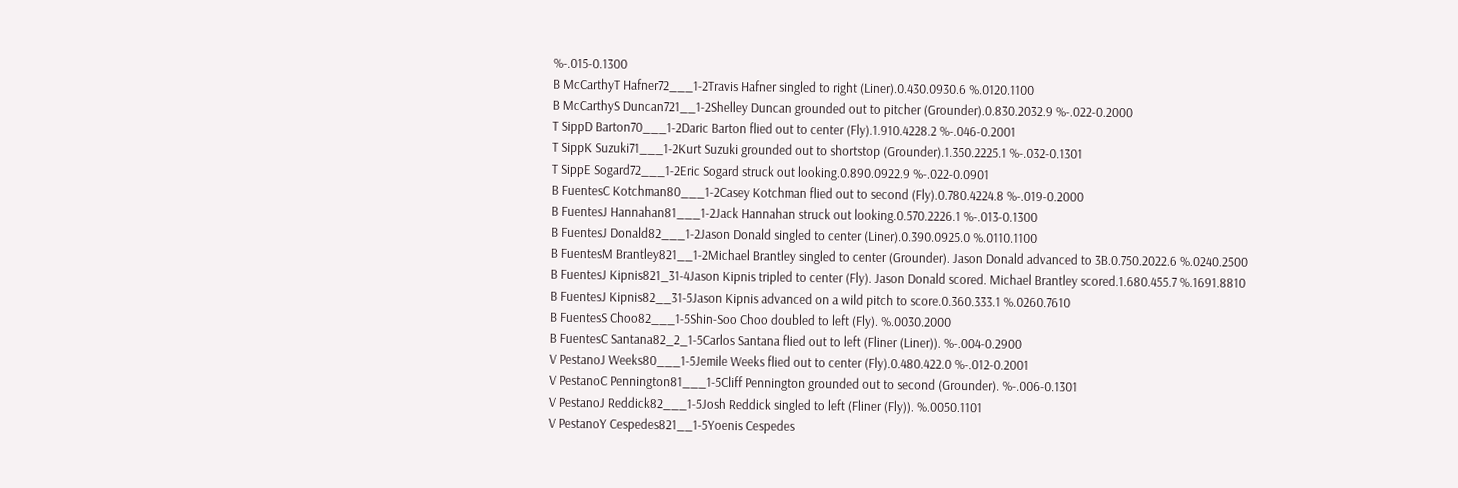%-.015-0.1300
B McCarthyT Hafner72___1-2Travis Hafner singled to right (Liner).0.430.0930.6 %.0120.1100
B McCarthyS Duncan721__1-2Shelley Duncan grounded out to pitcher (Grounder).0.830.2032.9 %-.022-0.2000
T SippD Barton70___1-2Daric Barton flied out to center (Fly).1.910.4228.2 %-.046-0.2001
T SippK Suzuki71___1-2Kurt Suzuki grounded out to shortstop (Grounder).1.350.2225.1 %-.032-0.1301
T SippE Sogard72___1-2Eric Sogard struck out looking.0.890.0922.9 %-.022-0.0901
B FuentesC Kotchman80___1-2Casey Kotchman flied out to second (Fly).0.780.4224.8 %-.019-0.2000
B FuentesJ Hannahan81___1-2Jack Hannahan struck out looking.0.570.2226.1 %-.013-0.1300
B FuentesJ Donald82___1-2Jason Donald singled to center (Liner).0.390.0925.0 %.0110.1100
B FuentesM Brantley821__1-2Michael Brantley singled to center (Grounder). Jason Donald advanced to 3B.0.750.2022.6 %.0240.2500
B FuentesJ Kipnis821_31-4Jason Kipnis tripled to center (Fly). Jason Donald scored. Michael Brantley scored.1.680.455.7 %.1691.8810
B FuentesJ Kipnis82__31-5Jason Kipnis advanced on a wild pitch to score.0.360.333.1 %.0260.7610
B FuentesS Choo82___1-5Shin-Soo Choo doubled to left (Fly). %.0030.2000
B FuentesC Santana82_2_1-5Carlos Santana flied out to left (Fliner (Liner)). %-.004-0.2900
V PestanoJ Weeks80___1-5Jemile Weeks flied out to center (Fly).0.480.422.0 %-.012-0.2001
V PestanoC Pennington81___1-5Cliff Pennington grounded out to second (Grounder). %-.006-0.1301
V PestanoJ Reddick82___1-5Josh Reddick singled to left (Fliner (Fly)). %.0050.1101
V PestanoY Cespedes821__1-5Yoenis Cespedes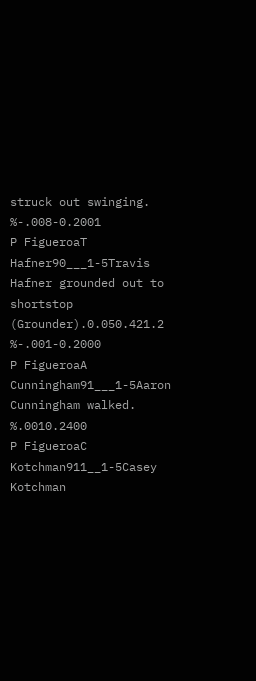struck out swinging. %-.008-0.2001
P FigueroaT Hafner90___1-5Travis Hafner grounded out to shortstop (Grounder).0.050.421.2 %-.001-0.2000
P FigueroaA Cunningham91___1-5Aaron Cunningham walked. %.0010.2400
P FigueroaC Kotchman911__1-5Casey Kotchman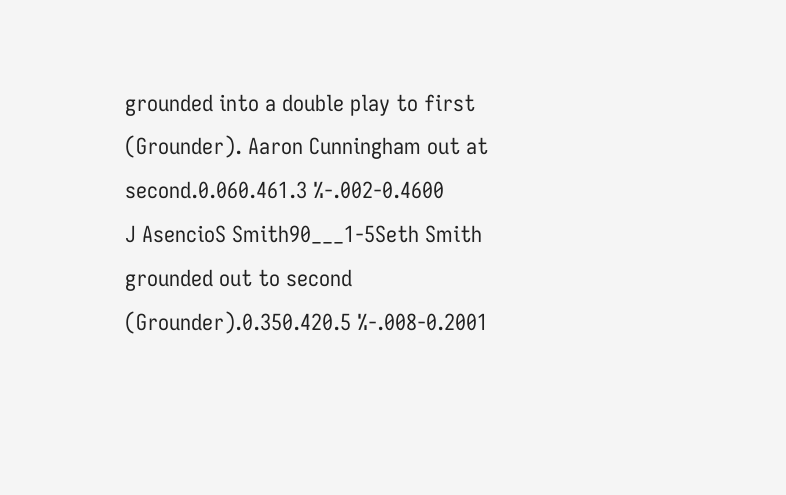grounded into a double play to first (Grounder). Aaron Cunningham out at second.0.060.461.3 %-.002-0.4600
J AsencioS Smith90___1-5Seth Smith grounded out to second (Grounder).0.350.420.5 %-.008-0.2001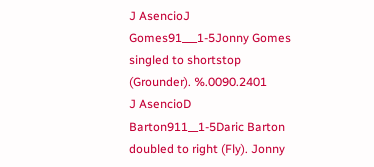J AsencioJ Gomes91___1-5Jonny Gomes singled to shortstop (Grounder). %.0090.2401
J AsencioD Barton911__1-5Daric Barton doubled to right (Fly). Jonny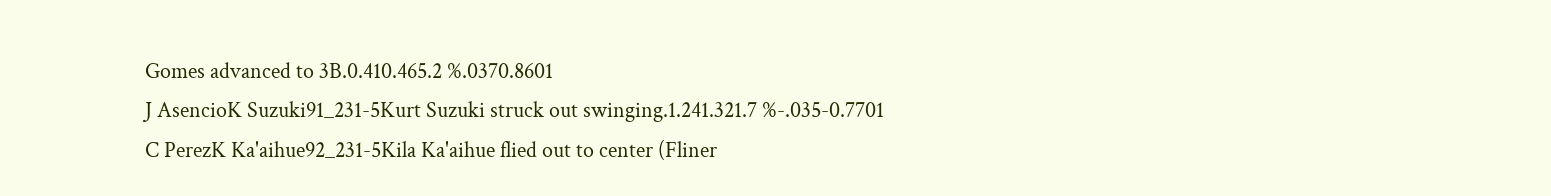Gomes advanced to 3B.0.410.465.2 %.0370.8601
J AsencioK Suzuki91_231-5Kurt Suzuki struck out swinging.1.241.321.7 %-.035-0.7701
C PerezK Ka'aihue92_231-5Kila Ka'aihue flied out to center (Fliner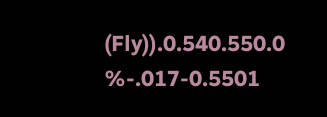(Fly)).0.540.550.0 %-.017-0.5501